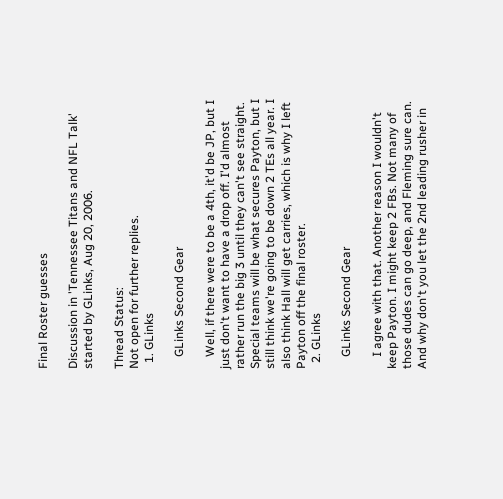Final Roster guesses

Discussion in 'Tennessee Titans and NFL Talk' started by GLinks, Aug 20, 2006.

Thread Status:
Not open for further replies.
  1. GLinks

    GLinks Second Gear

    Well, if there were to be a 4th, it'd be JP, but I just don't want to have a drop off. I'd almost rather run the big 3 until they can't see straight. Special teams will be what secures Payton, but I still think we're going to be down 2 TEs all year. I also think Hall will get carries, which is why I left Payton off the final roster.
  2. GLinks

    GLinks Second Gear

    I agree with that. Another reason I wouldn't keep Payton. I might keep 2 FBs. Not many of those dudes can go deep, and Fleming sure can. And why don't you let the 2nd leading rusher in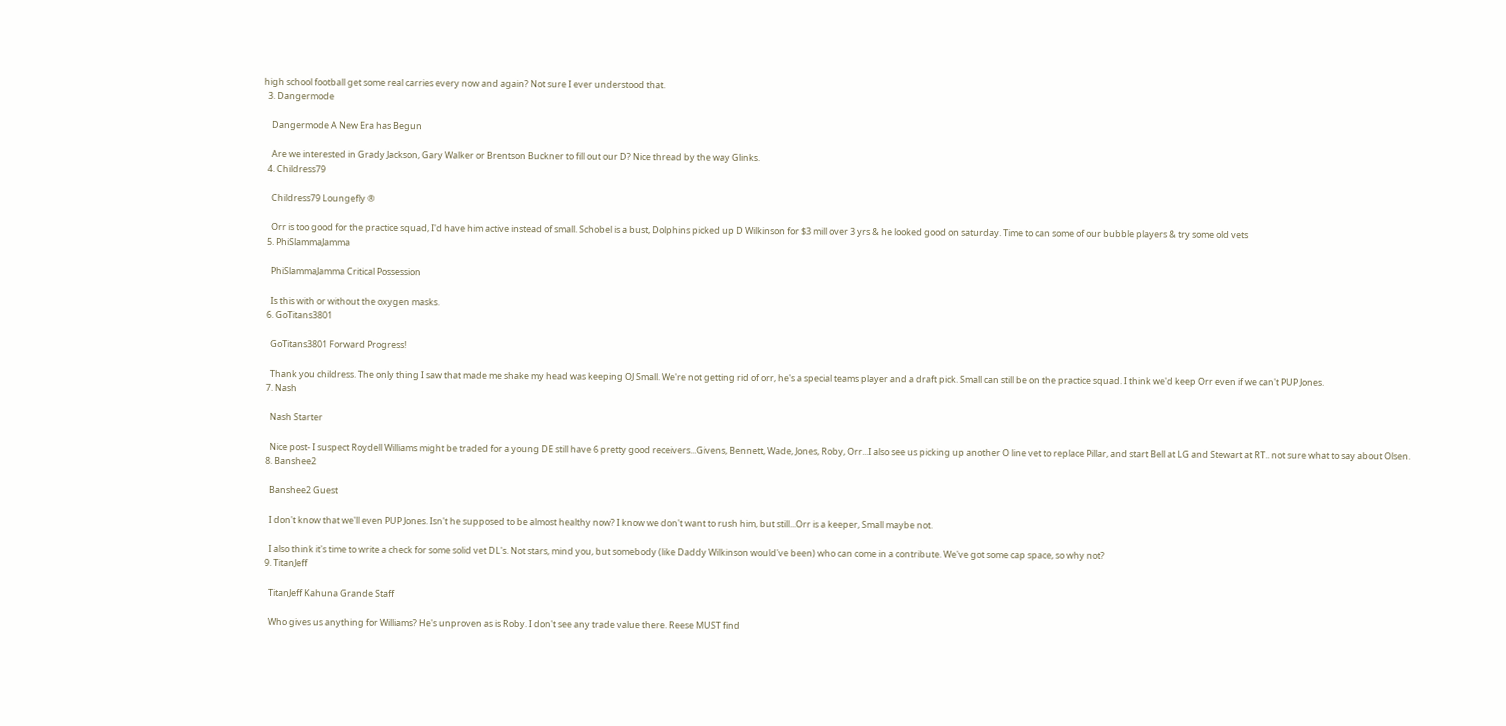high school football get some real carries every now and again? Not sure I ever understood that.
  3. Dangermode

    Dangermode A New Era has Begun

    Are we interested in Grady Jackson, Gary Walker or Brentson Buckner to fill out our D? Nice thread by the way Glinks.
  4. Childress79

    Childress79 Loungefly ®

    Orr is too good for the practice squad, I'd have him active instead of small. Schobel is a bust, Dolphins picked up D Wilkinson for $3 mill over 3 yrs & he looked good on saturday. Time to can some of our bubble players & try some old vets
  5. PhiSlammaJamma

    PhiSlammaJamma Critical Possession

    Is this with or without the oxygen masks.
  6. GoTitans3801

    GoTitans3801 Forward Progress!

    Thank you childress. The only thing I saw that made me shake my head was keeping OJ Small. We're not getting rid of orr, he's a special teams player and a draft pick. Small can still be on the practice squad. I think we'd keep Orr even if we can't PUP Jones.
  7. Nash

    Nash Starter

    Nice post- I suspect Roydell Williams might be traded for a young DE still have 6 pretty good receivers...Givens, Bennett, Wade, Jones, Roby, Orr...I also see us picking up another O line vet to replace Pillar, and start Bell at LG and Stewart at RT.. not sure what to say about Olsen.
  8. Banshee2

    Banshee2 Guest

    I don't know that we'll even PUP Jones. Isn't he supposed to be almost healthy now? I know we don't want to rush him, but still...Orr is a keeper, Small maybe not.

    I also think it's time to write a check for some solid vet DL's. Not stars, mind you, but somebody (like Daddy Wilkinson would've been) who can come in a contribute. We've got some cap space, so why not?
  9. TitanJeff

    TitanJeff Kahuna Grande Staff

    Who gives us anything for Williams? He's unproven as is Roby. I don't see any trade value there. Reese MUST find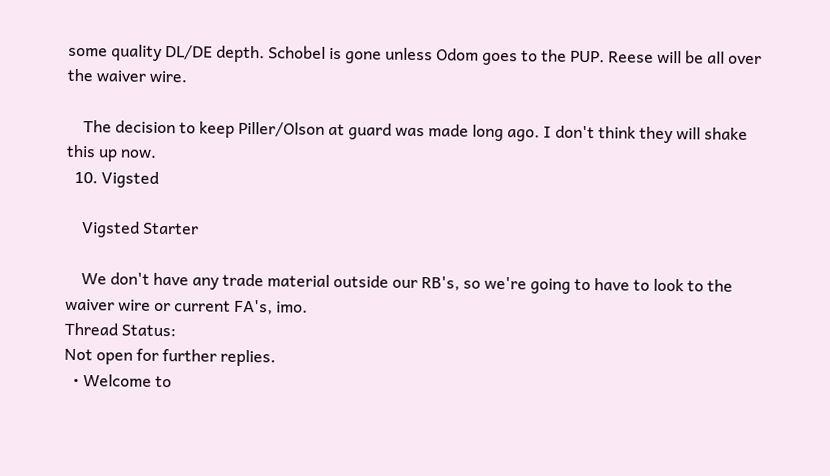some quality DL/DE depth. Schobel is gone unless Odom goes to the PUP. Reese will be all over the waiver wire.

    The decision to keep Piller/Olson at guard was made long ago. I don't think they will shake this up now.
  10. Vigsted

    Vigsted Starter

    We don't have any trade material outside our RB's, so we're going to have to look to the waiver wire or current FA's, imo.
Thread Status:
Not open for further replies.
  • Welcome to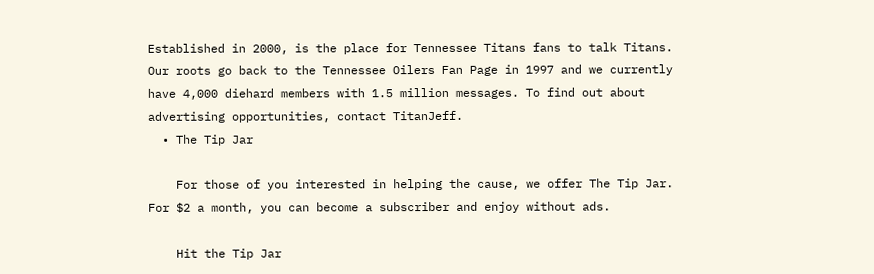Established in 2000, is the place for Tennessee Titans fans to talk Titans. Our roots go back to the Tennessee Oilers Fan Page in 1997 and we currently have 4,000 diehard members with 1.5 million messages. To find out about advertising opportunities, contact TitanJeff.
  • The Tip Jar

    For those of you interested in helping the cause, we offer The Tip Jar. For $2 a month, you can become a subscriber and enjoy without ads.

    Hit the Tip Jar